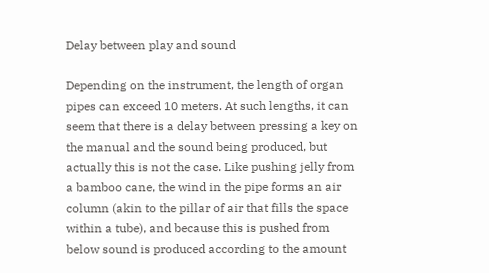Delay between play and sound

Depending on the instrument, the length of organ pipes can exceed 10 meters. At such lengths, it can seem that there is a delay between pressing a key on the manual and the sound being produced, but actually this is not the case. Like pushing jelly from a bamboo cane, the wind in the pipe forms an air column (akin to the pillar of air that fills the space within a tube), and because this is pushed from below sound is produced according to the amount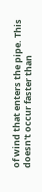of wind that enters the pipe. This doesn't occur faster than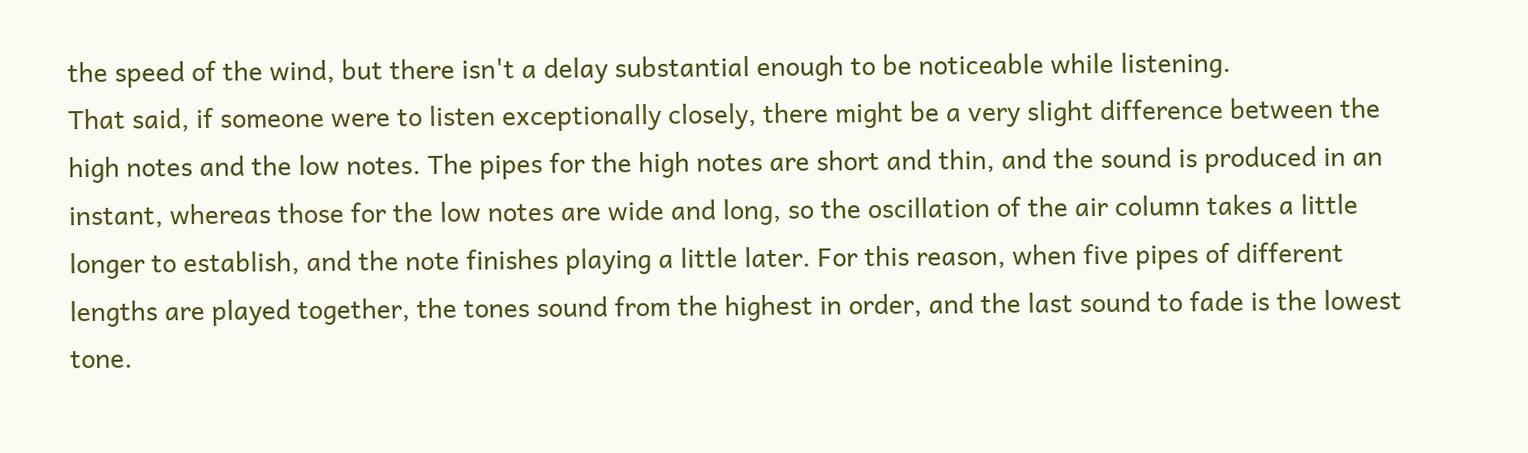the speed of the wind, but there isn't a delay substantial enough to be noticeable while listening.
That said, if someone were to listen exceptionally closely, there might be a very slight difference between the high notes and the low notes. The pipes for the high notes are short and thin, and the sound is produced in an instant, whereas those for the low notes are wide and long, so the oscillation of the air column takes a little longer to establish, and the note finishes playing a little later. For this reason, when five pipes of different lengths are played together, the tones sound from the highest in order, and the last sound to fade is the lowest tone.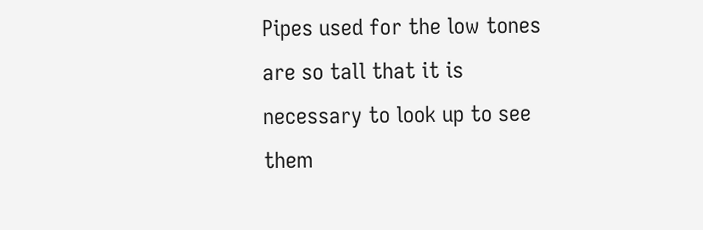Pipes used for the low tones are so tall that it is necessary to look up to see them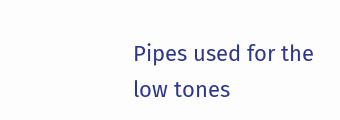Pipes used for the low tones